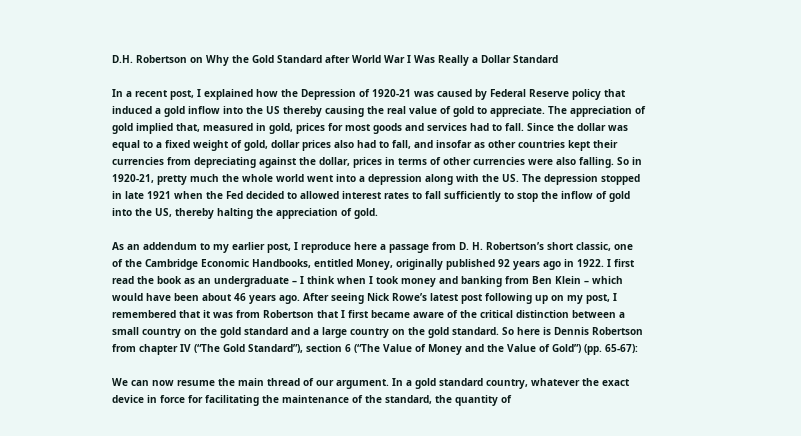D.H. Robertson on Why the Gold Standard after World War I Was Really a Dollar Standard

In a recent post, I explained how the Depression of 1920-21 was caused by Federal Reserve policy that induced a gold inflow into the US thereby causing the real value of gold to appreciate. The appreciation of gold implied that, measured in gold, prices for most goods and services had to fall. Since the dollar was equal to a fixed weight of gold, dollar prices also had to fall, and insofar as other countries kept their currencies from depreciating against the dollar, prices in terms of other currencies were also falling. So in 1920-21, pretty much the whole world went into a depression along with the US. The depression stopped in late 1921 when the Fed decided to allowed interest rates to fall sufficiently to stop the inflow of gold into the US, thereby halting the appreciation of gold.

As an addendum to my earlier post, I reproduce here a passage from D. H. Robertson’s short classic, one of the Cambridge Economic Handbooks, entitled Money, originally published 92 years ago in 1922. I first read the book as an undergraduate – I think when I took money and banking from Ben Klein – which would have been about 46 years ago. After seeing Nick Rowe’s latest post following up on my post, I remembered that it was from Robertson that I first became aware of the critical distinction between a small country on the gold standard and a large country on the gold standard. So here is Dennis Robertson from chapter IV (“The Gold Standard”), section 6 (“The Value of Money and the Value of Gold”) (pp. 65-67):

We can now resume the main thread of our argument. In a gold standard country, whatever the exact device in force for facilitating the maintenance of the standard, the quantity of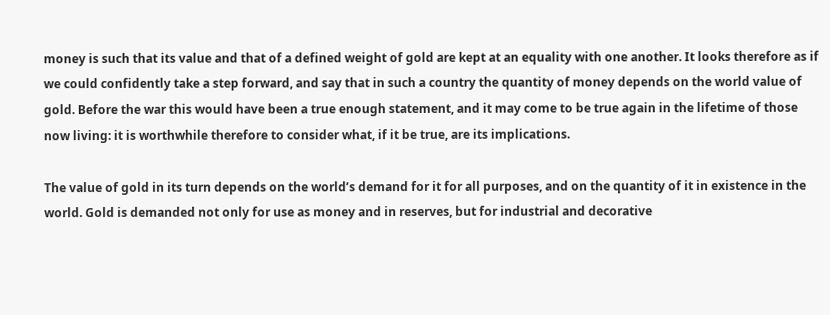money is such that its value and that of a defined weight of gold are kept at an equality with one another. It looks therefore as if we could confidently take a step forward, and say that in such a country the quantity of money depends on the world value of gold. Before the war this would have been a true enough statement, and it may come to be true again in the lifetime of those now living: it is worthwhile therefore to consider what, if it be true, are its implications.

The value of gold in its turn depends on the world’s demand for it for all purposes, and on the quantity of it in existence in the world. Gold is demanded not only for use as money and in reserves, but for industrial and decorative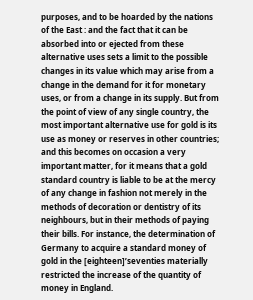purposes, and to be hoarded by the nations of the East : and the fact that it can be absorbed into or ejected from these alternative uses sets a limit to the possible changes in its value which may arise from a change in the demand for it for monetary uses, or from a change in its supply. But from the point of view of any single country, the most important alternative use for gold is its use as money or reserves in other countries; and this becomes on occasion a very important matter, for it means that a gold standard country is liable to be at the mercy of any change in fashion not merely in the methods of decoration or dentistry of its neighbours, but in their methods of paying their bills. For instance, the determination of Germany to acquire a standard money of gold in the [eighteen]’seventies materially restricted the increase of the quantity of money in England.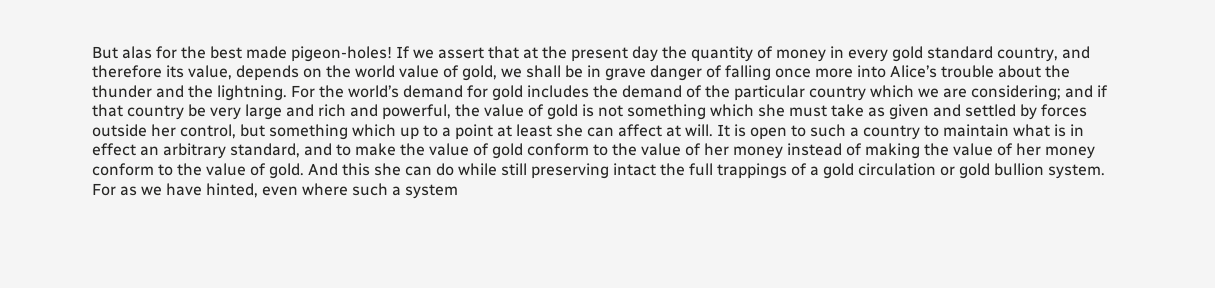But alas for the best made pigeon-holes! If we assert that at the present day the quantity of money in every gold standard country, and therefore its value, depends on the world value of gold, we shall be in grave danger of falling once more into Alice’s trouble about the thunder and the lightning. For the world’s demand for gold includes the demand of the particular country which we are considering; and if that country be very large and rich and powerful, the value of gold is not something which she must take as given and settled by forces outside her control, but something which up to a point at least she can affect at will. It is open to such a country to maintain what is in effect an arbitrary standard, and to make the value of gold conform to the value of her money instead of making the value of her money conform to the value of gold. And this she can do while still preserving intact the full trappings of a gold circulation or gold bullion system. For as we have hinted, even where such a system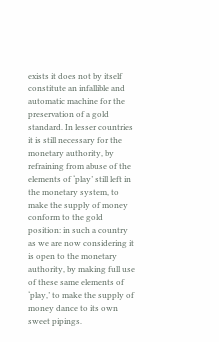exists it does not by itself constitute an infallible and automatic machine for the preservation of a gold standard. In lesser countries it is still necessary for the monetary authority, by refraining from abuse of the elements of ‘play’ still left in the monetary system, to make the supply of money conform to the gold position: in such a country as we are now considering it is open to the monetary authority, by making full use of these same elements of ‘play,’ to make the supply of money dance to its own sweet pipings.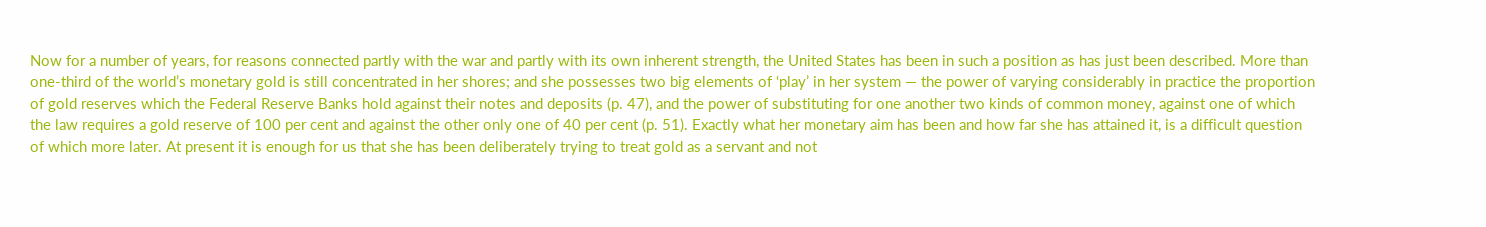Now for a number of years, for reasons connected partly with the war and partly with its own inherent strength, the United States has been in such a position as has just been described. More than one-third of the world’s monetary gold is still concentrated in her shores; and she possesses two big elements of ‘play’ in her system — the power of varying considerably in practice the proportion of gold reserves which the Federal Reserve Banks hold against their notes and deposits (p. 47), and the power of substituting for one another two kinds of common money, against one of which the law requires a gold reserve of 100 per cent and against the other only one of 40 per cent (p. 51). Exactly what her monetary aim has been and how far she has attained it, is a difficult question of which more later. At present it is enough for us that she has been deliberately trying to treat gold as a servant and not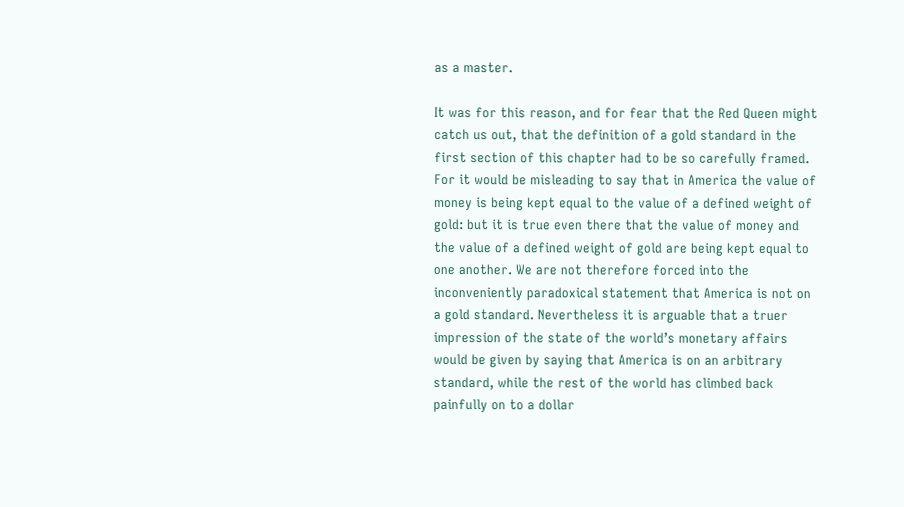as a master.

It was for this reason, and for fear that the Red Queen might catch us out, that the definition of a gold standard in the first section of this chapter had to be so carefully framed. For it would be misleading to say that in America the value of money is being kept equal to the value of a defined weight of gold: but it is true even there that the value of money and the value of a defined weight of gold are being kept equal to one another. We are not therefore forced into the inconveniently paradoxical statement that America is not on a gold standard. Nevertheless it is arguable that a truer impression of the state of the world’s monetary affairs would be given by saying that America is on an arbitrary standard, while the rest of the world has climbed back painfully on to a dollar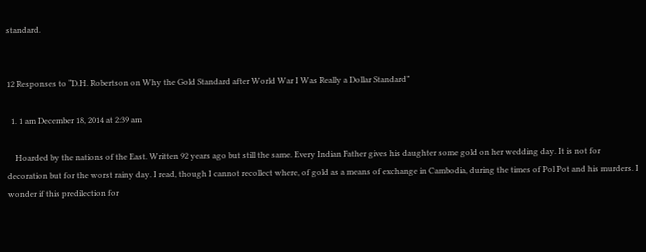standard.


12 Responses to “D.H. Robertson on Why the Gold Standard after World War I Was Really a Dollar Standard”

  1. 1 am December 18, 2014 at 2:39 am

    Hoarded by the nations of the East. Written 92 years ago but still the same. Every Indian Father gives his daughter some gold on her wedding day. It is not for decoration but for the worst rainy day. I read, though I cannot recollect where, of gold as a means of exchange in Cambodia, during the times of Pol Pot and his murders. I wonder if this predilection for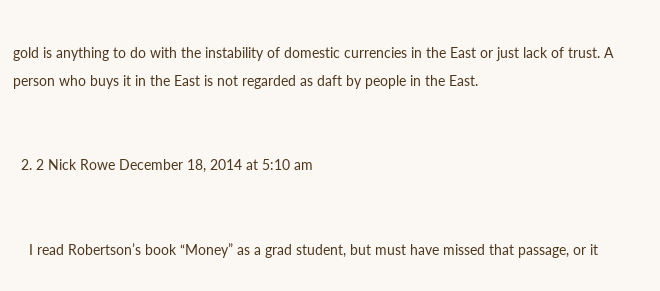gold is anything to do with the instability of domestic currencies in the East or just lack of trust. A person who buys it in the East is not regarded as daft by people in the East.


  2. 2 Nick Rowe December 18, 2014 at 5:10 am


    I read Robertson’s book “Money” as a grad student, but must have missed that passage, or it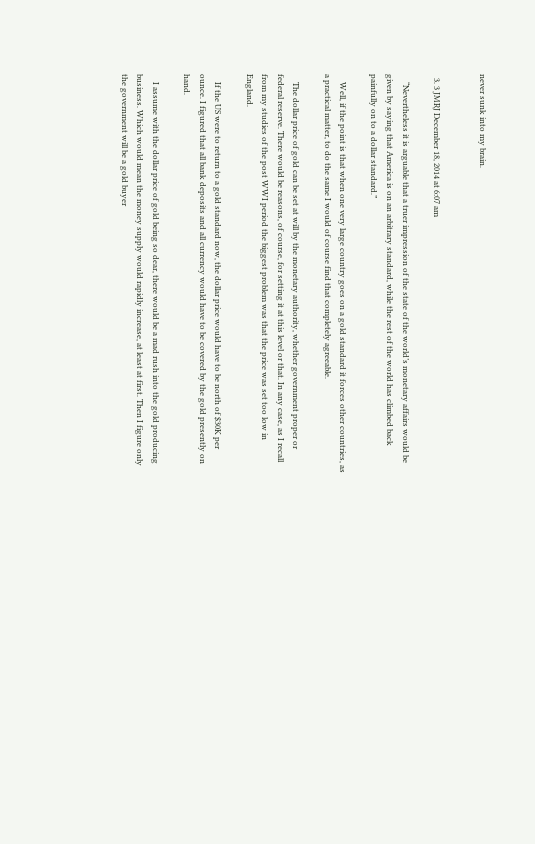never sunk into my brain.


  3. 3 JMRJ December 18, 2014 at 6:07 am

    “Nevertheless it is arguable that a truer impression of the state of the world’s monetary affairs would be given by saying that America is on an arbitrary standard, while the rest of the world has climbed back painfully on to a dollar standard.”

    Well, if the point is that when one very large country goes on a gold standard it forces other countries, as a practical matter, to do the same I would of course find that completely agreeable.

    The dollar price of gold can be set at will by the monetary authority, whether government proper or federal reserve. There would be reasons, of course, for setting it at this level or that. In any case, as I recall from my studies of the post WWI period the biggest problem was that the price was set too low in England.

    If the US were to return to a gold standard now, the dollar price would have to be north of $30K per ounce. I figured that all bank deposits and all currency would have to be covered by the gold presently on hand.

    I assume with the dollar price of gold being so dear, there would be a mad rush into the gold producing business. Which would mean the money supply would rapidly increase, at least at first. Then I figure only the government will be a gold buyer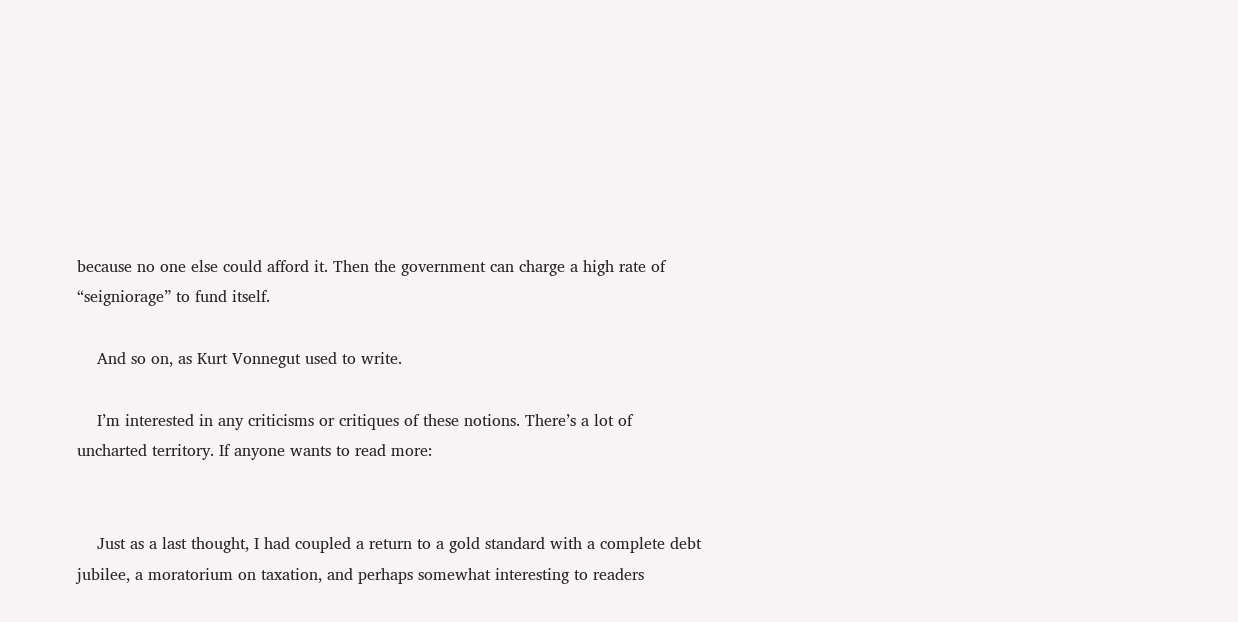because no one else could afford it. Then the government can charge a high rate of “seigniorage” to fund itself.

    And so on, as Kurt Vonnegut used to write.

    I’m interested in any criticisms or critiques of these notions. There’s a lot of uncharted territory. If anyone wants to read more:


    Just as a last thought, I had coupled a return to a gold standard with a complete debt jubilee, a moratorium on taxation, and perhaps somewhat interesting to readers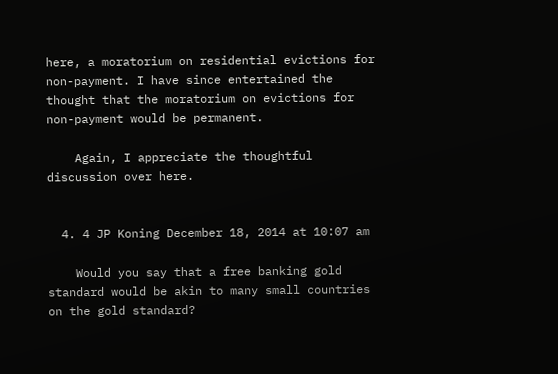here, a moratorium on residential evictions for non-payment. I have since entertained the thought that the moratorium on evictions for non-payment would be permanent.

    Again, I appreciate the thoughtful discussion over here.


  4. 4 JP Koning December 18, 2014 at 10:07 am

    Would you say that a free banking gold standard would be akin to many small countries on the gold standard?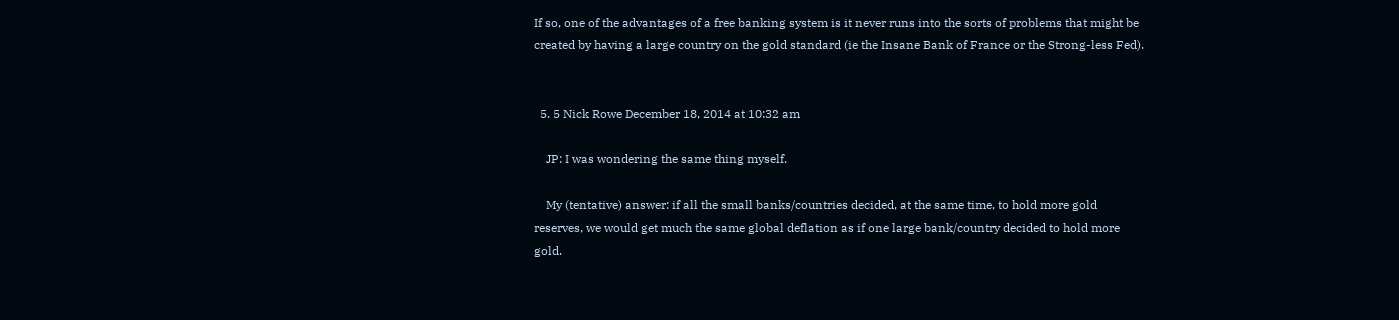If so, one of the advantages of a free banking system is it never runs into the sorts of problems that might be created by having a large country on the gold standard (ie the Insane Bank of France or the Strong-less Fed).


  5. 5 Nick Rowe December 18, 2014 at 10:32 am

    JP: I was wondering the same thing myself.

    My (tentative) answer: if all the small banks/countries decided, at the same time, to hold more gold reserves, we would get much the same global deflation as if one large bank/country decided to hold more gold.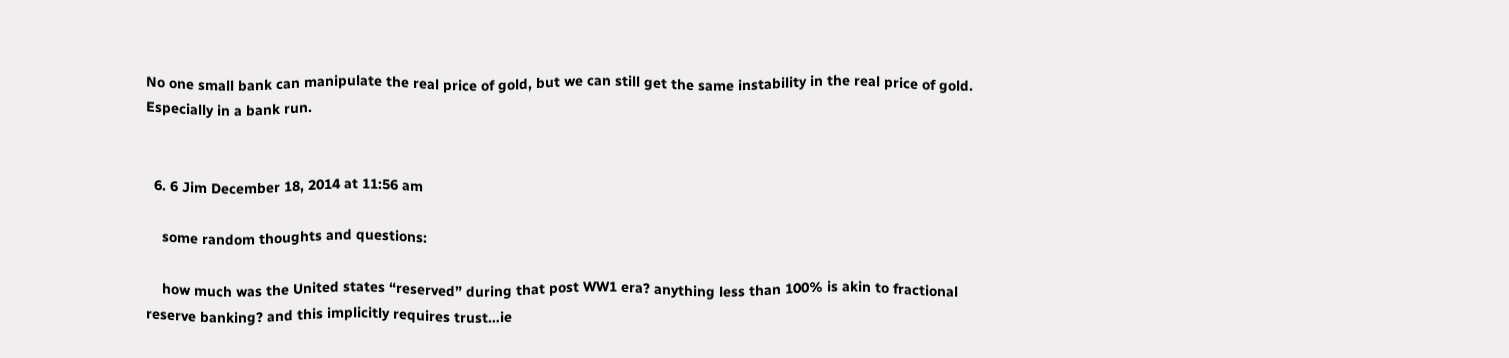No one small bank can manipulate the real price of gold, but we can still get the same instability in the real price of gold. Especially in a bank run.


  6. 6 Jim December 18, 2014 at 11:56 am

    some random thoughts and questions:

    how much was the United states “reserved” during that post WW1 era? anything less than 100% is akin to fractional reserve banking? and this implicitly requires trust…ie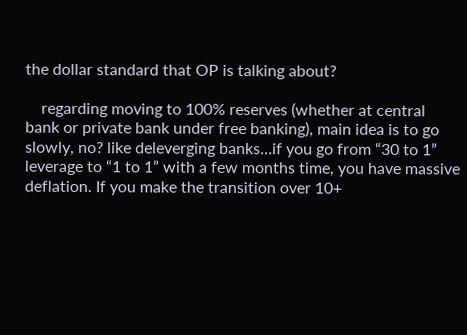the dollar standard that OP is talking about?

    regarding moving to 100% reserves (whether at central bank or private bank under free banking), main idea is to go slowly, no? like deleverging banks…if you go from “30 to 1” leverage to “1 to 1” with a few months time, you have massive deflation. If you make the transition over 10+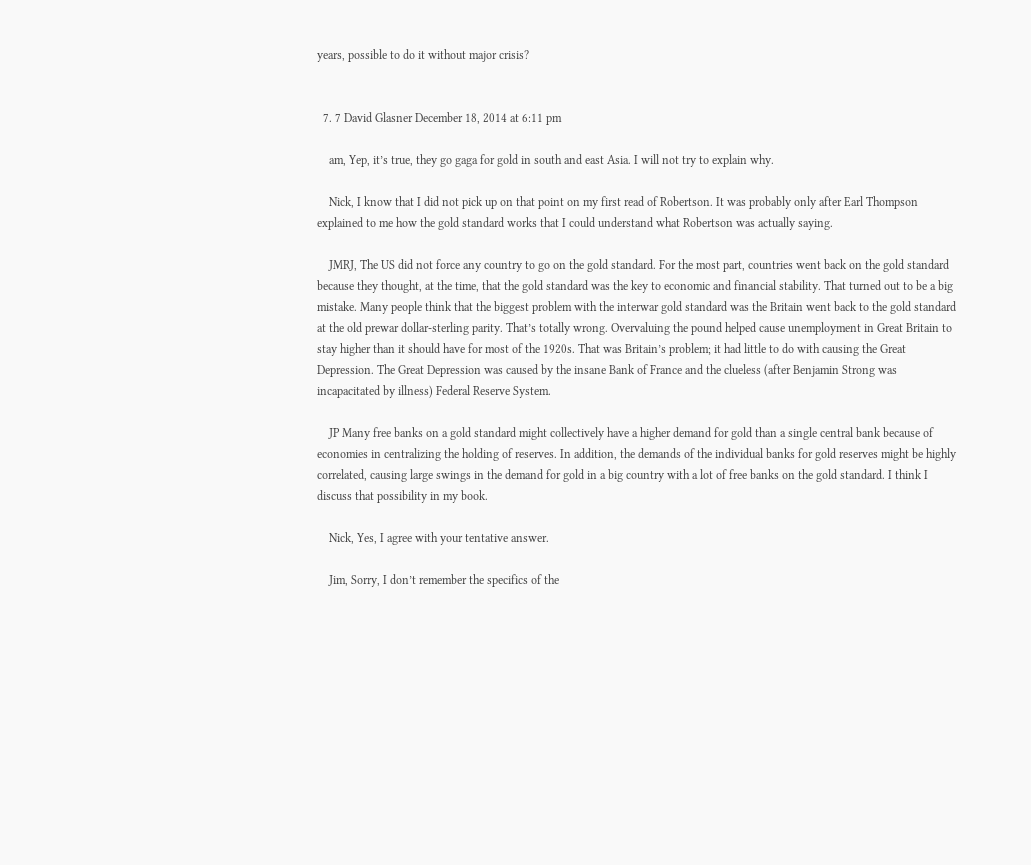years, possible to do it without major crisis?


  7. 7 David Glasner December 18, 2014 at 6:11 pm

    am, Yep, it’s true, they go gaga for gold in south and east Asia. I will not try to explain why.

    Nick, I know that I did not pick up on that point on my first read of Robertson. It was probably only after Earl Thompson explained to me how the gold standard works that I could understand what Robertson was actually saying.

    JMRJ, The US did not force any country to go on the gold standard. For the most part, countries went back on the gold standard because they thought, at the time, that the gold standard was the key to economic and financial stability. That turned out to be a big mistake. Many people think that the biggest problem with the interwar gold standard was the Britain went back to the gold standard at the old prewar dollar-sterling parity. That’s totally wrong. Overvaluing the pound helped cause unemployment in Great Britain to stay higher than it should have for most of the 1920s. That was Britain’s problem; it had little to do with causing the Great Depression. The Great Depression was caused by the insane Bank of France and the clueless (after Benjamin Strong was incapacitated by illness) Federal Reserve System.

    JP Many free banks on a gold standard might collectively have a higher demand for gold than a single central bank because of economies in centralizing the holding of reserves. In addition, the demands of the individual banks for gold reserves might be highly correlated, causing large swings in the demand for gold in a big country with a lot of free banks on the gold standard. I think I discuss that possibility in my book.

    Nick, Yes, I agree with your tentative answer.

    Jim, Sorry, I don’t remember the specifics of the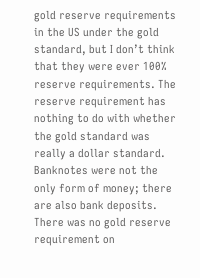gold reserve requirements in the US under the gold standard, but I don’t think that they were ever 100% reserve requirements. The reserve requirement has nothing to do with whether the gold standard was really a dollar standard. Banknotes were not the only form of money; there are also bank deposits. There was no gold reserve requirement on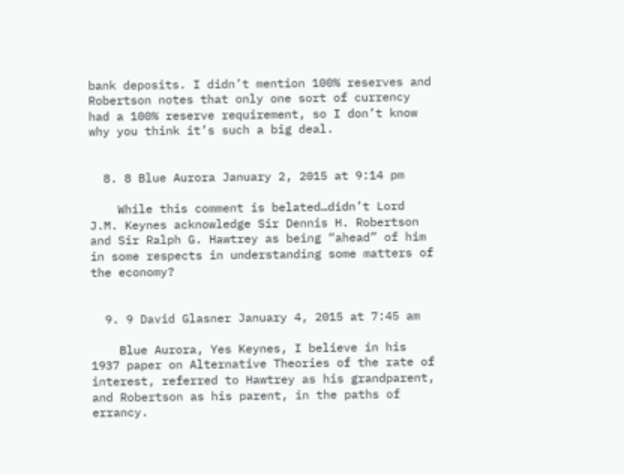bank deposits. I didn’t mention 100% reserves and Robertson notes that only one sort of currency had a 100% reserve requirement, so I don’t know why you think it’s such a big deal.


  8. 8 Blue Aurora January 2, 2015 at 9:14 pm

    While this comment is belated…didn’t Lord J.M. Keynes acknowledge Sir Dennis H. Robertson and Sir Ralph G. Hawtrey as being “ahead” of him in some respects in understanding some matters of the economy?


  9. 9 David Glasner January 4, 2015 at 7:45 am

    Blue Aurora, Yes Keynes, I believe in his 1937 paper on Alternative Theories of the rate of interest, referred to Hawtrey as his grandparent, and Robertson as his parent, in the paths of errancy.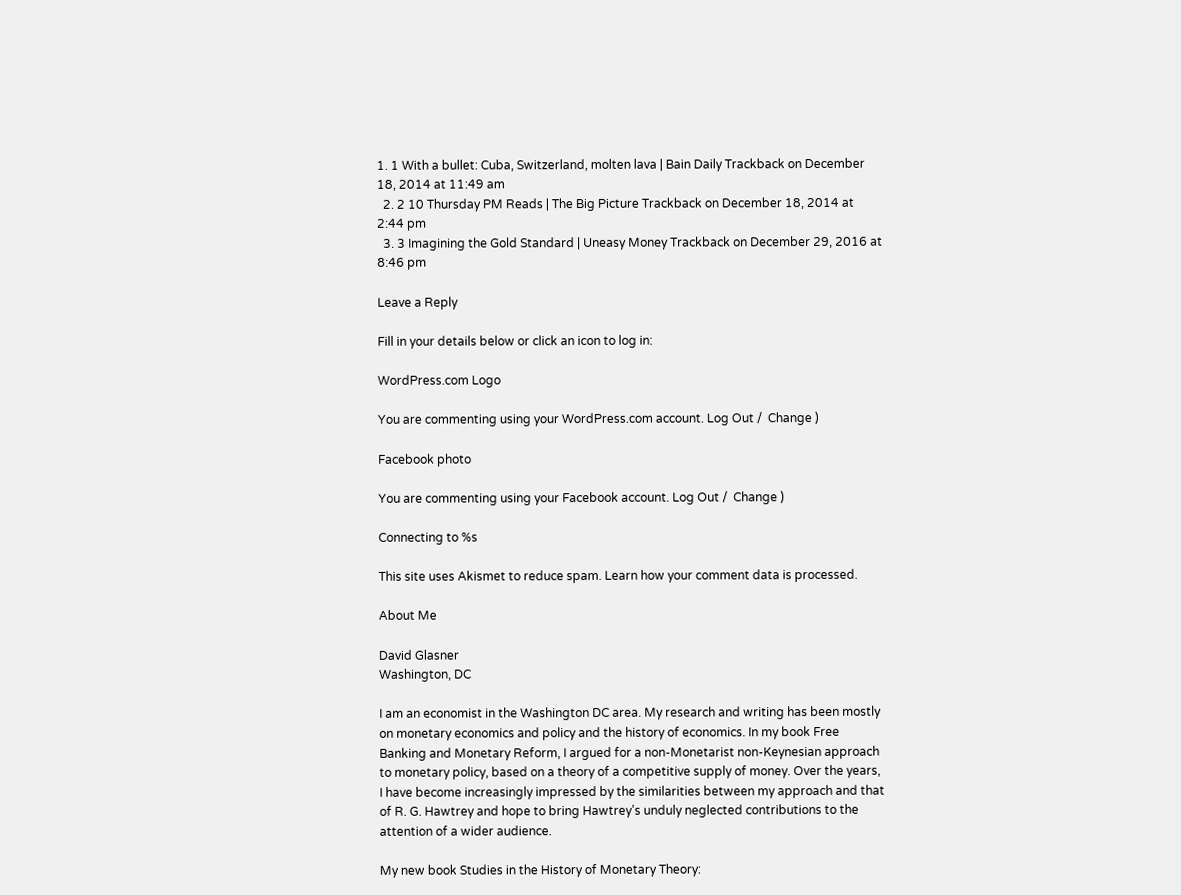1. 1 With a bullet: Cuba, Switzerland, molten lava | Bain Daily Trackback on December 18, 2014 at 11:49 am
  2. 2 10 Thursday PM Reads | The Big Picture Trackback on December 18, 2014 at 2:44 pm
  3. 3 Imagining the Gold Standard | Uneasy Money Trackback on December 29, 2016 at 8:46 pm

Leave a Reply

Fill in your details below or click an icon to log in:

WordPress.com Logo

You are commenting using your WordPress.com account. Log Out /  Change )

Facebook photo

You are commenting using your Facebook account. Log Out /  Change )

Connecting to %s

This site uses Akismet to reduce spam. Learn how your comment data is processed.

About Me

David Glasner
Washington, DC

I am an economist in the Washington DC area. My research and writing has been mostly on monetary economics and policy and the history of economics. In my book Free Banking and Monetary Reform, I argued for a non-Monetarist non-Keynesian approach to monetary policy, based on a theory of a competitive supply of money. Over the years, I have become increasingly impressed by the similarities between my approach and that of R. G. Hawtrey and hope to bring Hawtrey’s unduly neglected contributions to the attention of a wider audience.

My new book Studies in the History of Monetary Theory: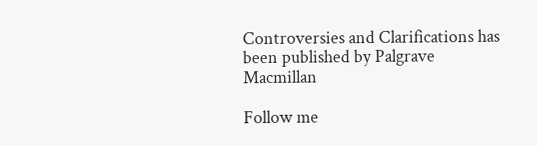Controversies and Clarifications has been published by Palgrave Macmillan

Follow me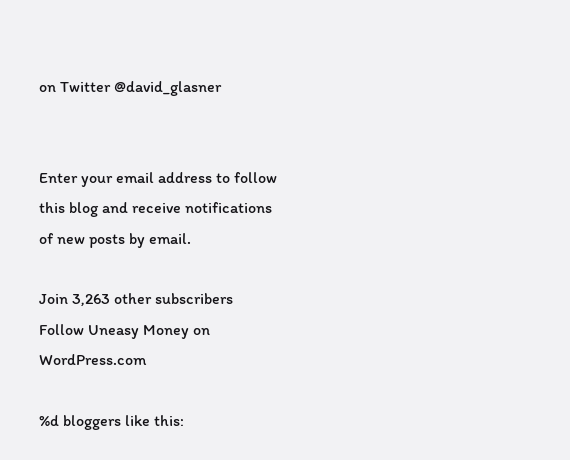on Twitter @david_glasner


Enter your email address to follow this blog and receive notifications of new posts by email.

Join 3,263 other subscribers
Follow Uneasy Money on WordPress.com

%d bloggers like this: